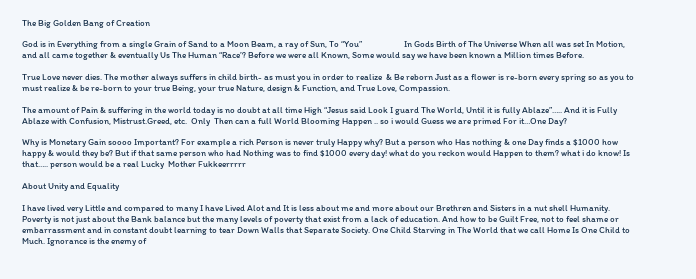The Big Golden Bang of Creation

God is in Everything from a single Grain of Sand to a Moon Beam, a ray of Sun, To “You”                     In Gods Birth of The Universe When all was set In Motion, and all came together & eventually Us The Human “Race’? Before we were all Known, Some would say we have been known a Million times Before.

True Love never dies. The mother always suffers in child birth- as must you in order to realize  & Be reborn Just as a flower is re-born every spring so as you to must realize & be re-born to your true Being, your true Nature, design & Function, and True Love, Compassion.

The amount of Pain & suffering in the world today is no doubt at all time High “Jesus said Look I guard The World, Until it is fully Ablaze”….. And it is Fully Ablaze with Confusion, Mistrust.Greed, etc.  Only  Then can a full World Blooming Happen .. so i would Guess we are primed For it…One Day?

Why is Monetary Gain soooo Important? For example a rich Person is never truly Happy why? But a person who Has nothing & one Day finds a $1000 how happy & would they be? But if that same person who had Nothing was to find $1000 every day! what do you reckon would Happen to them? what i do know! Is that….. person would be a real Lucky  Mother Fukkeerrrrr

About Unity and Equality

I have lived very Little and compared to many I have Lived Alot and It is less about me and more about our Brethren and Sisters in a nut shell Humanity. Poverty is not just about the Bank balance but the many levels of poverty that exist from a lack of education. And how to be Guilt Free, not to feel shame or embarrassment and in constant doubt learning to tear Down Walls that Separate Society. One Child Starving in The World that we call Home Is One Child to Much. Ignorance is the enemy of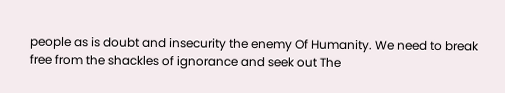people as is doubt and insecurity the enemy Of Humanity. We need to break free from the shackles of ignorance and seek out The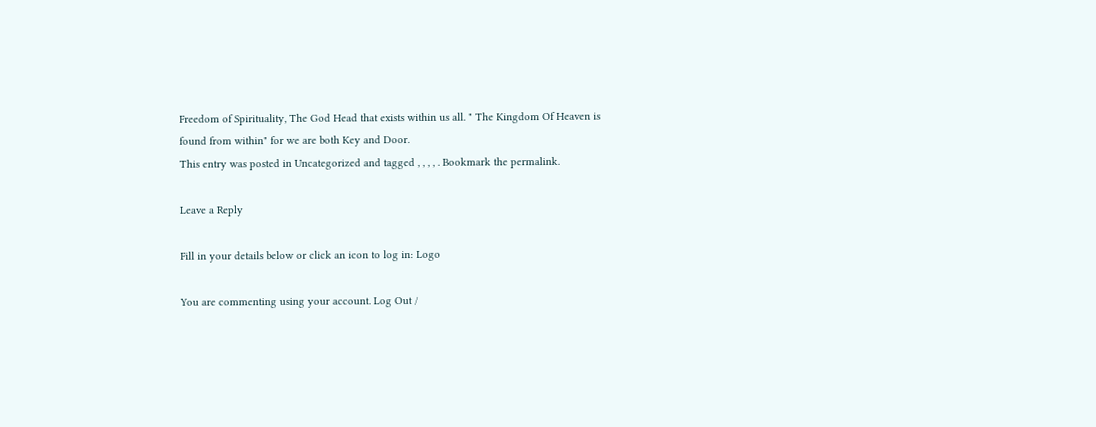Freedom of Spirituality, The God Head that exists within us all. " The Kingdom Of Heaven is found from within" for we are both Key and Door.
This entry was posted in Uncategorized and tagged , , , , . Bookmark the permalink.

Leave a Reply

Fill in your details below or click an icon to log in: Logo

You are commenting using your account. Log Out /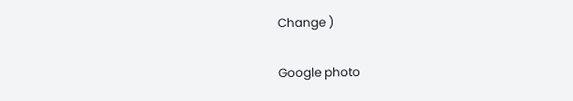Change )

Google photo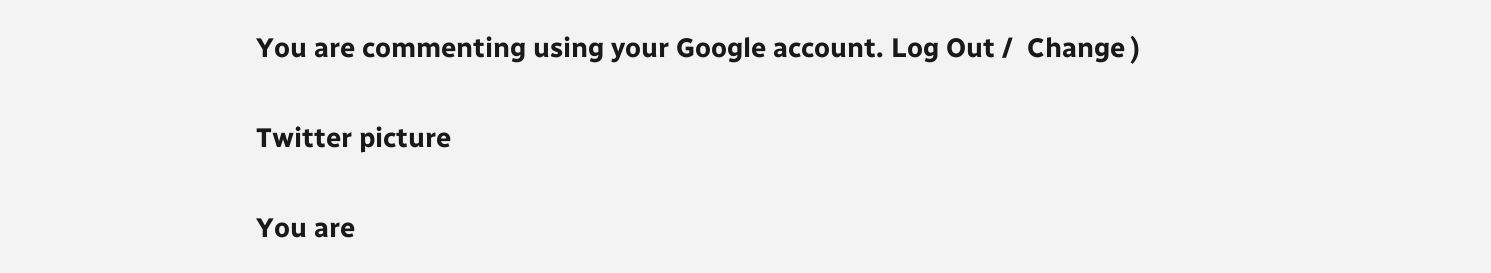You are commenting using your Google account. Log Out /  Change )

Twitter picture

You are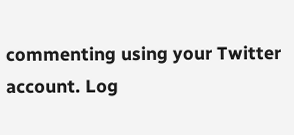commenting using your Twitter account. Log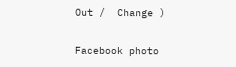Out /  Change )

Facebook photo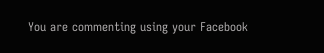You are commenting using your Facebook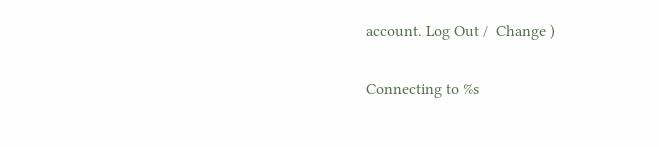account. Log Out /  Change )

Connecting to %s